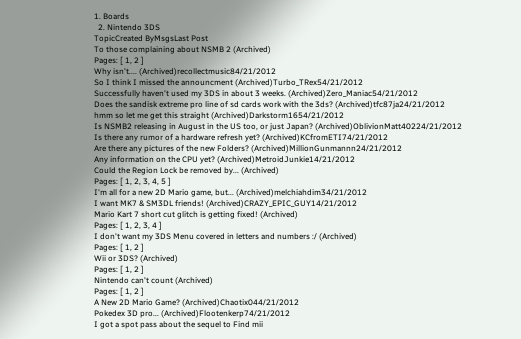1. Boards
  2. Nintendo 3DS
TopicCreated ByMsgsLast Post
To those complaining about NSMB 2 (Archived)
Pages: [ 1, 2 ]
Why isn't.... (Archived)recollectmusic84/21/2012
So I think I missed the announcment (Archived)Turbo_TRex54/21/2012
Successfully haven't used my 3DS in about 3 weeks. (Archived)Zero_Maniac54/21/2012
Does the sandisk extreme pro line of sd cards work with the 3ds? (Archived)tfc87ja24/21/2012
hmm so let me get this straight (Archived)Darkstorm1654/21/2012
Is NSMB2 releasing in August in the US too, or just Japan? (Archived)OblivionMatt40224/21/2012
Is there any rumor of a hardware refresh yet? (Archived)KCfromETI74/21/2012
Are there any pictures of the new Folders? (Archived)MillionGunmannn24/21/2012
Any information on the CPU yet? (Archived)MetroidJunkie14/21/2012
Could the Region Lock be removed by... (Archived)
Pages: [ 1, 2, 3, 4, 5 ]
I'm all for a new 2D Mario game, but... (Archived)melchiahdim34/21/2012
I want MK7 & SM3DL friends! (Archived)CRAZY_EPIC_GUY14/21/2012
Mario Kart 7 short cut glitch is getting fixed! (Archived)
Pages: [ 1, 2, 3, 4 ]
I don't want my 3DS Menu covered in letters and numbers :/ (Archived)
Pages: [ 1, 2 ]
Wii or 3DS? (Archived)
Pages: [ 1, 2 ]
Nintendo can't count (Archived)
Pages: [ 1, 2 ]
A New 2D Mario Game? (Archived)Chaotix044/21/2012
Pokedex 3D pro... (Archived)Flootenkerp74/21/2012
I got a spot pass about the sequel to Find mii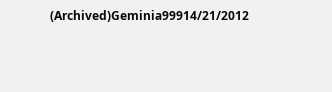(Archived)Geminia99914/21/2012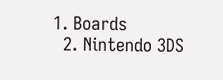1. Boards
  2. Nintendo 3DS